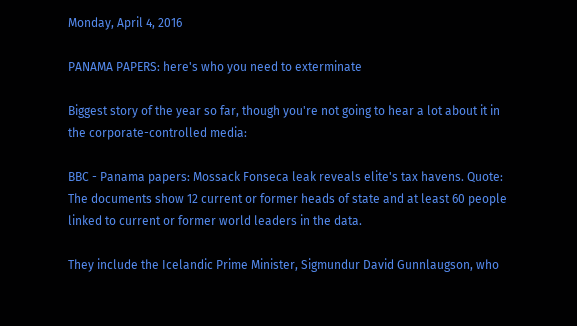Monday, April 4, 2016

PANAMA PAPERS: here's who you need to exterminate

Biggest story of the year so far, though you're not going to hear a lot about it in the corporate-controlled media:

BBC - Panama papers: Mossack Fonseca leak reveals elite's tax havens. Quote:
The documents show 12 current or former heads of state and at least 60 people linked to current or former world leaders in the data.

They include the Icelandic Prime Minister, Sigmundur David Gunnlaugson, who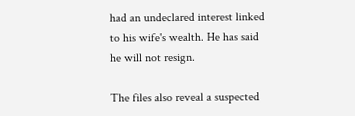had an undeclared interest linked to his wife's wealth. He has said he will not resign.

The files also reveal a suspected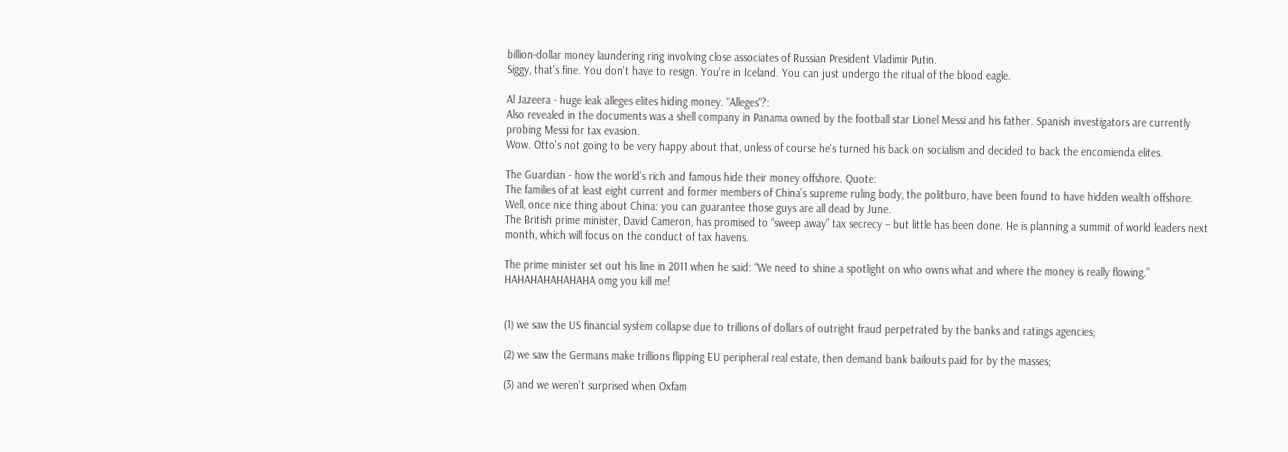billion-dollar money laundering ring involving close associates of Russian President Vladimir Putin.
Siggy, that's fine. You don't have to resign. You're in Iceland. You can just undergo the ritual of the blood eagle.

Al Jazeera - huge leak alleges elites hiding money. "Alleges"?:
Also revealed in the documents was a shell company in Panama owned by the football star Lionel Messi and his father. Spanish investigators are currently probing Messi for tax evasion.
Wow. Otto's not going to be very happy about that, unless of course he's turned his back on socialism and decided to back the encomienda elites.

The Guardian - how the world's rich and famous hide their money offshore. Quote:
The families of at least eight current and former members of China’s supreme ruling body, the politburo, have been found to have hidden wealth offshore.
Well, once nice thing about China: you can guarantee those guys are all dead by June.
The British prime minister, David Cameron, has promised to “sweep away” tax secrecy – but little has been done. He is planning a summit of world leaders next month, which will focus on the conduct of tax havens.

The prime minister set out his line in 2011 when he said: “We need to shine a spotlight on who owns what and where the money is really flowing.”
HAHAHAHAHAHAHA omg you kill me!


(1) we saw the US financial system collapse due to trillions of dollars of outright fraud perpetrated by the banks and ratings agencies;

(2) we saw the Germans make trillions flipping EU peripheral real estate, then demand bank bailouts paid for by the masses;

(3) and we weren't surprised when Oxfam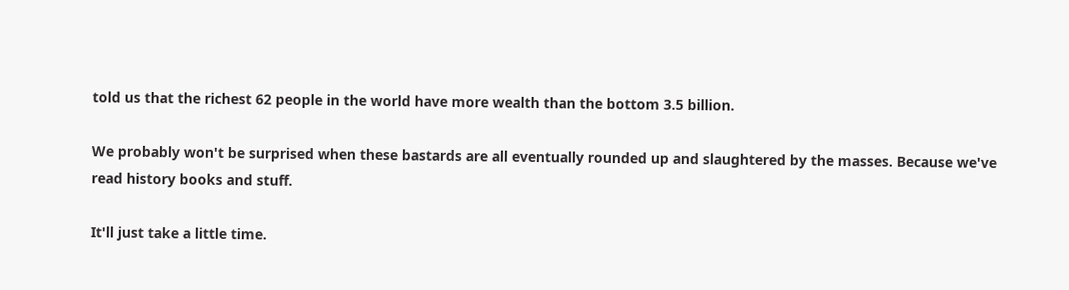told us that the richest 62 people in the world have more wealth than the bottom 3.5 billion.

We probably won't be surprised when these bastards are all eventually rounded up and slaughtered by the masses. Because we've read history books and stuff.

It'll just take a little time.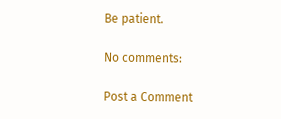Be patient.

No comments:

Post a Comment